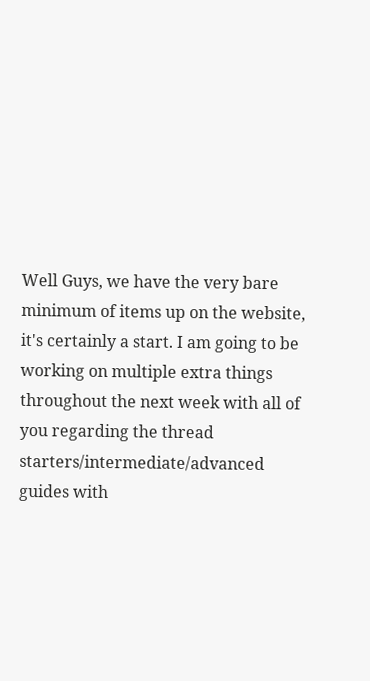Well Guys, we have the very bare minimum of items up on the website, it's certainly a start. I am going to be working on multiple extra things throughout the next week with all of you regarding the thread starters/intermediate/advanced guides with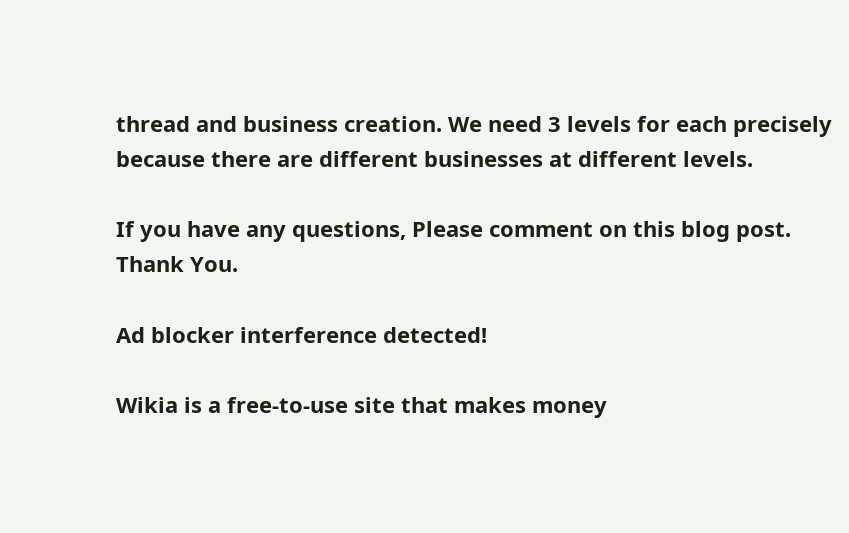thread and business creation. We need 3 levels for each precisely because there are different businesses at different levels.

If you have any questions, Please comment on this blog post. Thank You.

Ad blocker interference detected!

Wikia is a free-to-use site that makes money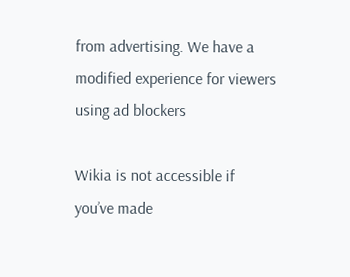from advertising. We have a modified experience for viewers using ad blockers

Wikia is not accessible if you’ve made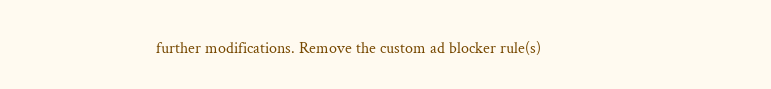further modifications. Remove the custom ad blocker rule(s)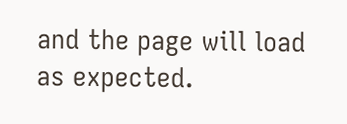and the page will load as expected.